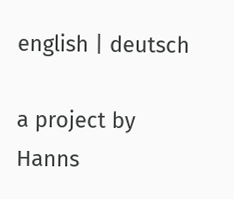english | deutsch

a project by Hanns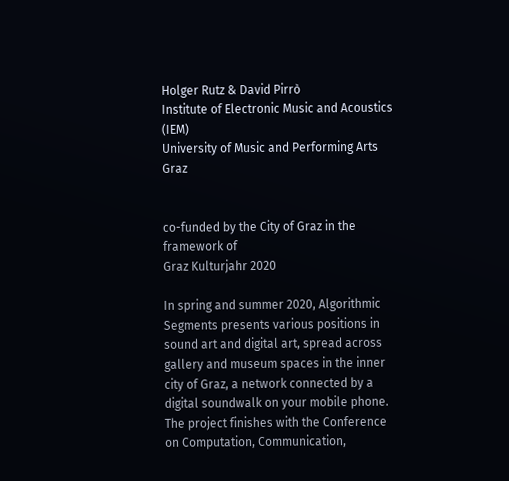Holger Rutz & David Pirrò
Institute of Electronic Music and Acoustics (IEM)
University of Music and Performing Arts Graz


co-funded by the City of Graz in the framework of
Graz Kulturjahr 2020

In spring and summer 2020, Algorithmic Segments presents various positions in sound art and digital art, spread across gallery and museum spaces in the inner city of Graz, a network connected by a digital soundwalk on your mobile phone. The project finishes with the Conference on Computation, Communication,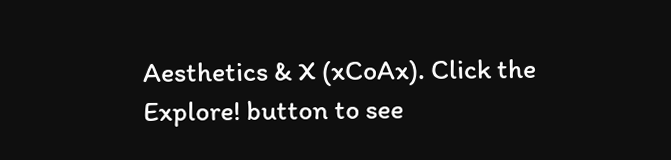Aesthetics & X (xCoAx). Click the Explore! button to see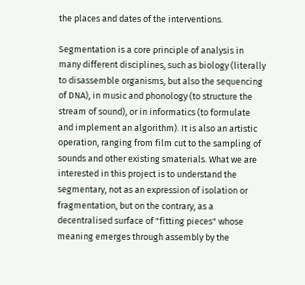the places and dates of the interventions.

Segmentation is a core principle of analysis in many different disciplines, such as biology (literally to disassemble organisms, but also the sequencing of DNA), in music and phonology (to structure the stream of sound), or in informatics (to formulate and implement an algorithm). It is also an artistic operation, ranging from film cut to the sampling of sounds and other existing smaterials. What we are interested in this project is to understand the segmentary, not as an expression of isolation or fragmentation, but on the contrary, as a decentralised surface of "fitting pieces" whose meaning emerges through assembly by the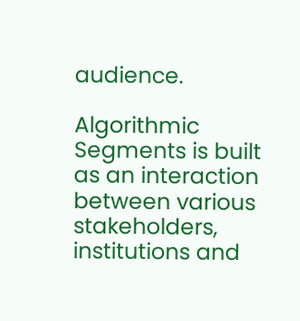audience.

Algorithmic Segments is built as an interaction between various stakeholders, institutions and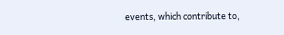events, which contribute to,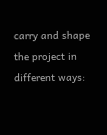carry and shape the project in different ways: